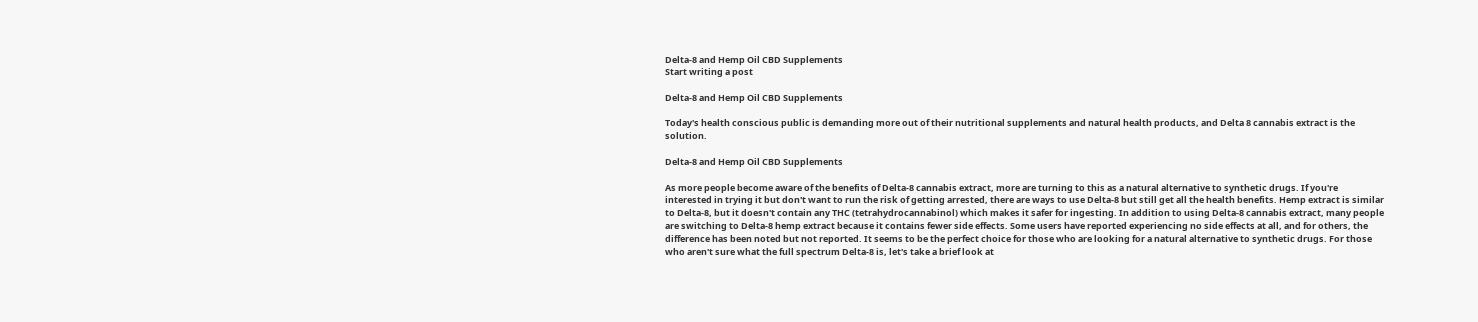Delta-8 and Hemp Oil CBD Supplements
Start writing a post

Delta-8 and Hemp Oil CBD Supplements

Today's health conscious public is demanding more out of their nutritional supplements and natural health products, and Delta 8 cannabis extract is the solution.

Delta-8 and Hemp Oil CBD Supplements

As more people become aware of the benefits of Delta-8 cannabis extract, more are turning to this as a natural alternative to synthetic drugs. If you're interested in trying it but don't want to run the risk of getting arrested, there are ways to use Delta-8 but still get all the health benefits. Hemp extract is similar to Delta-8, but it doesn't contain any THC (tetrahydrocannabinol) which makes it safer for ingesting. In addition to using Delta-8 cannabis extract, many people are switching to Delta-8 hemp extract because it contains fewer side effects. Some users have reported experiencing no side effects at all, and for others, the difference has been noted but not reported. It seems to be the perfect choice for those who are looking for a natural alternative to synthetic drugs. For those who aren't sure what the full spectrum Delta-8 is, let's take a brief look at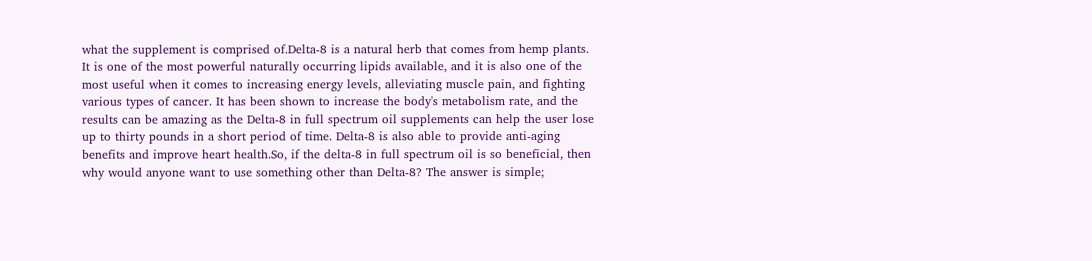what the supplement is comprised of.Delta-8 is a natural herb that comes from hemp plants. It is one of the most powerful naturally occurring lipids available, and it is also one of the most useful when it comes to increasing energy levels, alleviating muscle pain, and fighting various types of cancer. It has been shown to increase the body's metabolism rate, and the results can be amazing as the Delta-8 in full spectrum oil supplements can help the user lose up to thirty pounds in a short period of time. Delta-8 is also able to provide anti-aging benefits and improve heart health.So, if the delta-8 in full spectrum oil is so beneficial, then why would anyone want to use something other than Delta-8? The answer is simple;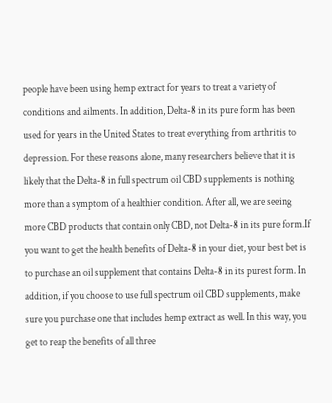people have been using hemp extract for years to treat a variety of conditions and ailments. In addition, Delta-8 in its pure form has been used for years in the United States to treat everything from arthritis to depression. For these reasons alone, many researchers believe that it is likely that the Delta-8 in full spectrum oil CBD supplements is nothing more than a symptom of a healthier condition. After all, we are seeing more CBD products that contain only CBD, not Delta-8 in its pure form.If you want to get the health benefits of Delta-8 in your diet, your best bet is to purchase an oil supplement that contains Delta-8 in its purest form. In addition, if you choose to use full spectrum oil CBD supplements, make sure you purchase one that includes hemp extract as well. In this way, you get to reap the benefits of all three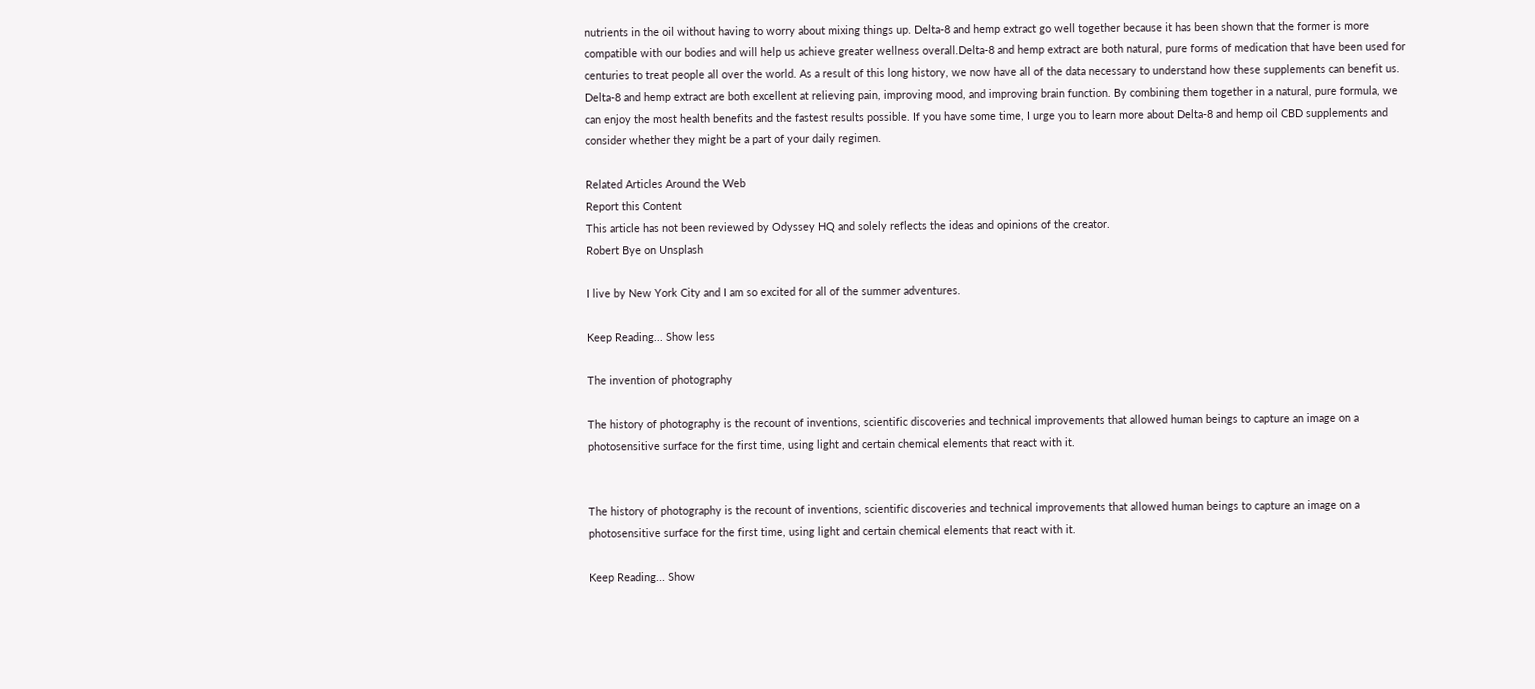nutrients in the oil without having to worry about mixing things up. Delta-8 and hemp extract go well together because it has been shown that the former is more compatible with our bodies and will help us achieve greater wellness overall.Delta-8 and hemp extract are both natural, pure forms of medication that have been used for centuries to treat people all over the world. As a result of this long history, we now have all of the data necessary to understand how these supplements can benefit us. Delta-8 and hemp extract are both excellent at relieving pain, improving mood, and improving brain function. By combining them together in a natural, pure formula, we can enjoy the most health benefits and the fastest results possible. If you have some time, I urge you to learn more about Delta-8 and hemp oil CBD supplements and consider whether they might be a part of your daily regimen.

Related Articles Around the Web
Report this Content
This article has not been reviewed by Odyssey HQ and solely reflects the ideas and opinions of the creator.
Robert Bye on Unsplash

I live by New York City and I am so excited for all of the summer adventures.

Keep Reading... Show less

The invention of photography

The history of photography is the recount of inventions, scientific discoveries and technical improvements that allowed human beings to capture an image on a photosensitive surface for the first time, using light and certain chemical elements that react with it.


The history of photography is the recount of inventions, scientific discoveries and technical improvements that allowed human beings to capture an image on a photosensitive surface for the first time, using light and certain chemical elements that react with it.

Keep Reading... Show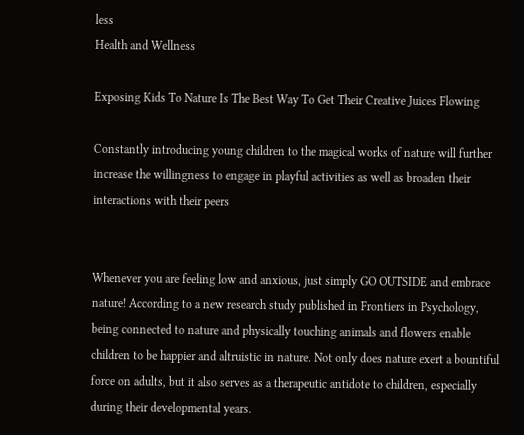less
Health and Wellness

Exposing Kids To Nature Is The Best Way To Get Their Creative Juices Flowing

Constantly introducing young children to the magical works of nature will further increase the willingness to engage in playful activities as well as broaden their interactions with their peers


Whenever you are feeling low and anxious, just simply GO OUTSIDE and embrace nature! According to a new research study published in Frontiers in Psychology, being connected to nature and physically touching animals and flowers enable children to be happier and altruistic in nature. Not only does nature exert a bountiful force on adults, but it also serves as a therapeutic antidote to children, especially during their developmental years.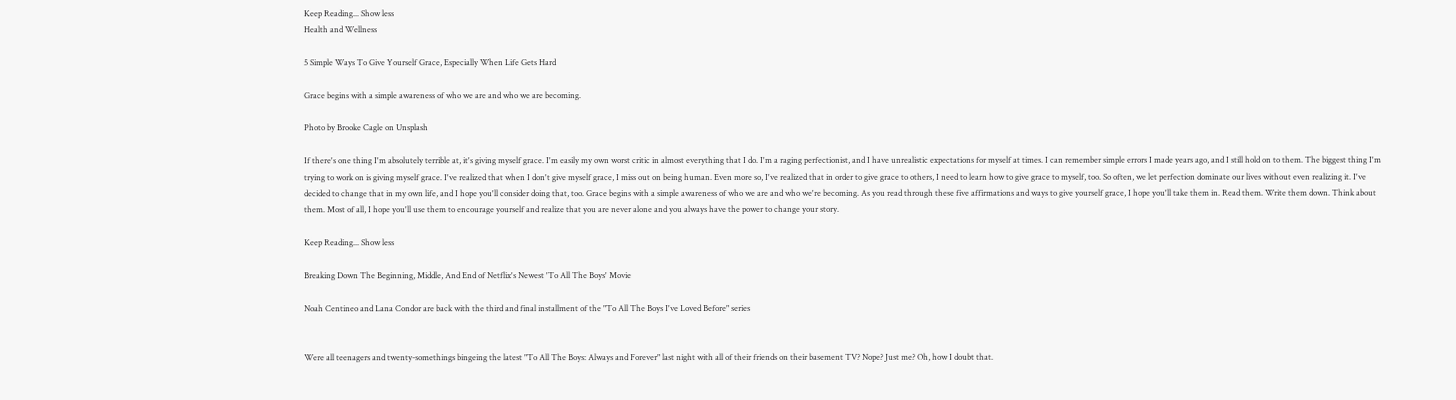Keep Reading... Show less
Health and Wellness

5 Simple Ways To Give Yourself Grace, Especially When Life Gets Hard

Grace begins with a simple awareness of who we are and who we are becoming.

Photo by Brooke Cagle on Unsplash

If there's one thing I'm absolutely terrible at, it's giving myself grace. I'm easily my own worst critic in almost everything that I do. I'm a raging perfectionist, and I have unrealistic expectations for myself at times. I can remember simple errors I made years ago, and I still hold on to them. The biggest thing I'm trying to work on is giving myself grace. I've realized that when I don't give myself grace, I miss out on being human. Even more so, I've realized that in order to give grace to others, I need to learn how to give grace to myself, too. So often, we let perfection dominate our lives without even realizing it. I've decided to change that in my own life, and I hope you'll consider doing that, too. Grace begins with a simple awareness of who we are and who we're becoming. As you read through these five affirmations and ways to give yourself grace, I hope you'll take them in. Read them. Write them down. Think about them. Most of all, I hope you'll use them to encourage yourself and realize that you are never alone and you always have the power to change your story.

Keep Reading... Show less

Breaking Down The Beginning, Middle, And End of Netflix's Newest 'To All The Boys' Movie

Noah Centineo and Lana Condor are back with the third and final installment of the "To All The Boys I've Loved Before" series


Were all teenagers and twenty-somethings bingeing the latest "To All The Boys: Always and Forever" last night with all of their friends on their basement TV? Nope? Just me? Oh, how I doubt that.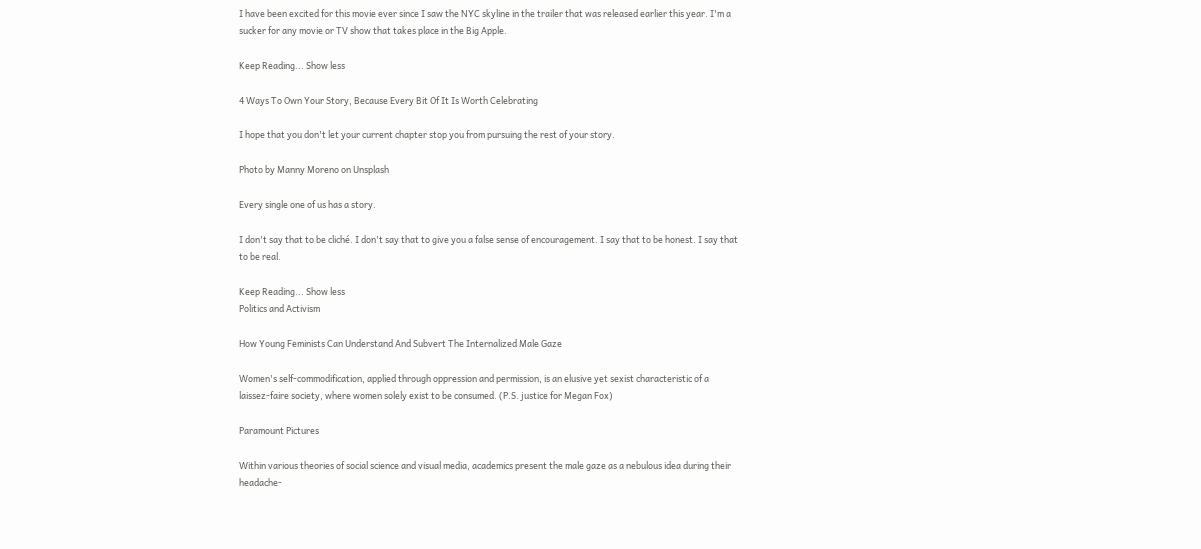I have been excited for this movie ever since I saw the NYC skyline in the trailer that was released earlier this year. I'm a sucker for any movie or TV show that takes place in the Big Apple.

Keep Reading... Show less

4 Ways To Own Your Story, Because Every Bit Of It Is Worth Celebrating

I hope that you don't let your current chapter stop you from pursuing the rest of your story.

Photo by Manny Moreno on Unsplash

Every single one of us has a story.

I don't say that to be cliché. I don't say that to give you a false sense of encouragement. I say that to be honest. I say that to be real.

Keep Reading... Show less
Politics and Activism

How Young Feminists Can Understand And Subvert The Internalized Male Gaze

Women's self-commodification, applied through oppression and permission, is an elusive yet sexist characteristic of a laissez-faire society, where women solely exist to be consumed. (P.S. justice for Megan Fox)

Paramount Pictures

Within various theories of social science and visual media, academics present the male gaze as a nebulous idea during their headache-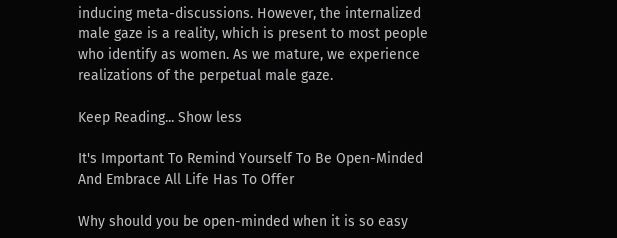inducing meta-discussions. However, the internalized male gaze is a reality, which is present to most people who identify as women. As we mature, we experience realizations of the perpetual male gaze.

Keep Reading... Show less

It's Important To Remind Yourself To Be Open-Minded And Embrace All Life Has To Offer

Why should you be open-minded when it is so easy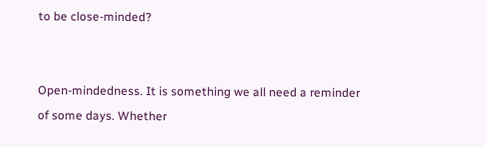to be close-minded?


Open-mindedness. It is something we all need a reminder of some days. Whether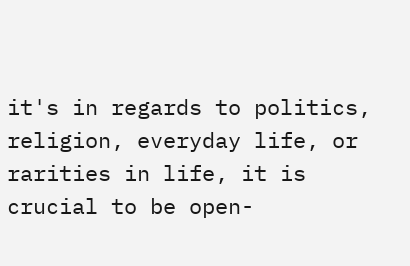it's in regards to politics, religion, everyday life, or rarities in life, it is crucial to be open-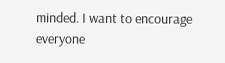minded. I want to encourage everyone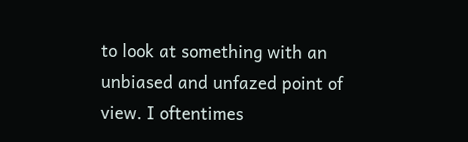to look at something with an unbiased and unfazed point of view. I oftentimes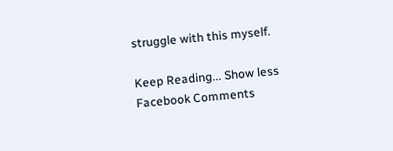struggle with this myself.

Keep Reading... Show less
Facebook Comments